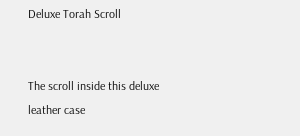Deluxe Torah Scroll


The scroll inside this deluxe leather case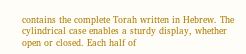contains the complete Torah written in Hebrew. The cylindrical case enables a sturdy display, whether open or closed. Each half of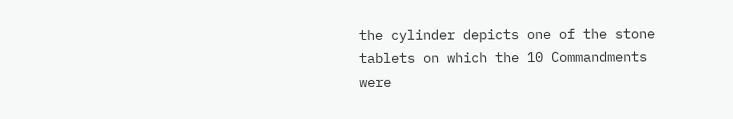the cylinder depicts one of the stone tablets on which the 10 Commandments were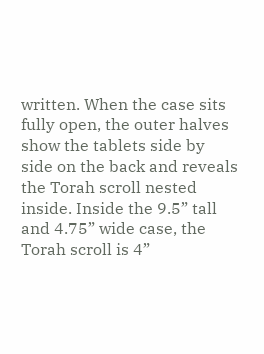written. When the case sits fully open, the outer halves show the tablets side by side on the back and reveals the Torah scroll nested inside. Inside the 9.5” tall and 4.75” wide case, the Torah scroll is 4”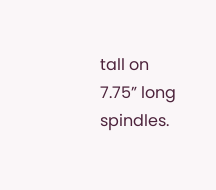tall on 7.75” long spindles.